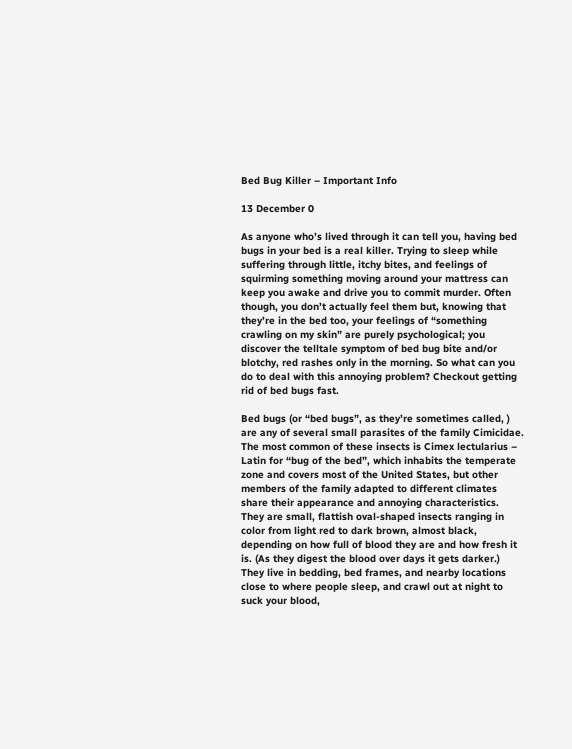Bed Bug Killer – Important Info

13 December 0

As anyone who’s lived through it can tell you, having bed bugs in your bed is a real killer. Trying to sleep while suffering through little, itchy bites, and feelings of squirming something moving around your mattress can keep you awake and drive you to commit murder. Often though, you don’t actually feel them but, knowing that they’re in the bed too, your feelings of “something crawling on my skin” are purely psychological; you discover the telltale symptom of bed bug bite and/or blotchy, red rashes only in the morning. So what can you do to deal with this annoying problem? Checkout getting rid of bed bugs fast.

Bed bugs (or “bed bugs”, as they’re sometimes called, ) are any of several small parasites of the family Cimicidae. The most common of these insects is Cimex lectularius – Latin for “bug of the bed”, which inhabits the temperate zone and covers most of the United States, but other members of the family adapted to different climates share their appearance and annoying characteristics. They are small, flattish oval-shaped insects ranging in color from light red to dark brown, almost black, depending on how full of blood they are and how fresh it is. (As they digest the blood over days it gets darker.) They live in bedding, bed frames, and nearby locations close to where people sleep, and crawl out at night to suck your blood,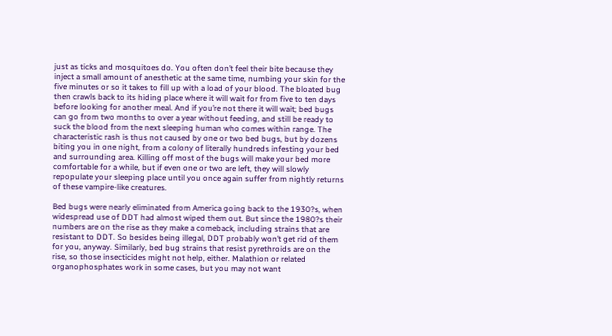just as ticks and mosquitoes do. You often don’t feel their bite because they inject a small amount of anesthetic at the same time, numbing your skin for the five minutes or so it takes to fill up with a load of your blood. The bloated bug then crawls back to its hiding place where it will wait for from five to ten days before looking for another meal. And if you’re not there it will wait; bed bugs can go from two months to over a year without feeding, and still be ready to suck the blood from the next sleeping human who comes within range. The characteristic rash is thus not caused by one or two bed bugs, but by dozens biting you in one night, from a colony of literally hundreds infesting your bed and surrounding area. Killing off most of the bugs will make your bed more comfortable for a while, but if even one or two are left, they will slowly repopulate your sleeping place until you once again suffer from nightly returns of these vampire-like creatures.

Bed bugs were nearly eliminated from America going back to the 1930?s, when widespread use of DDT had almost wiped them out. But since the 1980?s their numbers are on the rise as they make a comeback, including strains that are resistant to DDT. So besides being illegal, DDT probably won’t get rid of them for you, anyway. Similarly, bed bug strains that resist pyrethroids are on the rise, so those insecticides might not help, either. Malathion or related organophosphates work in some cases, but you may not want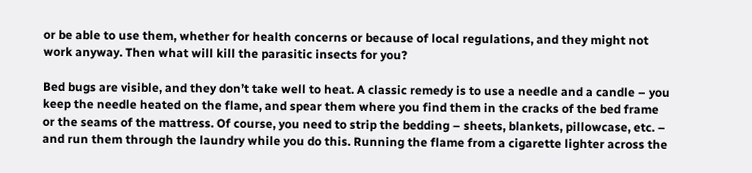or be able to use them, whether for health concerns or because of local regulations, and they might not work anyway. Then what will kill the parasitic insects for you?

Bed bugs are visible, and they don’t take well to heat. A classic remedy is to use a needle and a candle – you keep the needle heated on the flame, and spear them where you find them in the cracks of the bed frame or the seams of the mattress. Of course, you need to strip the bedding – sheets, blankets, pillowcase, etc. – and run them through the laundry while you do this. Running the flame from a cigarette lighter across the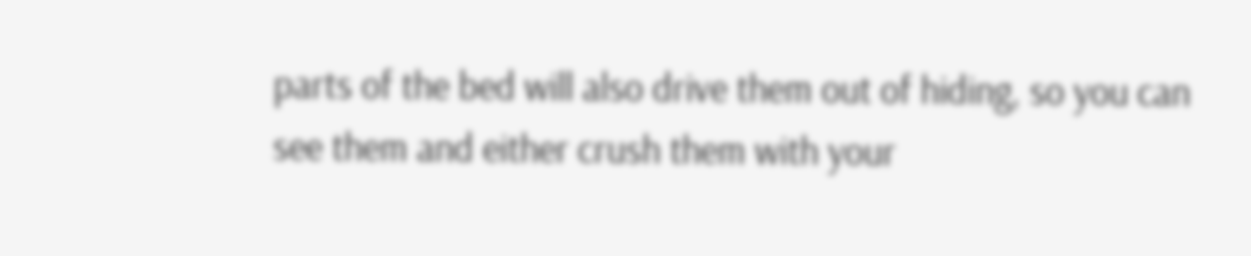parts of the bed will also drive them out of hiding, so you can see them and either crush them with your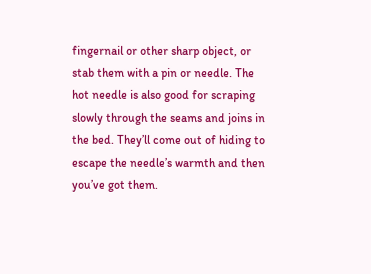fingernail or other sharp object, or stab them with a pin or needle. The hot needle is also good for scraping slowly through the seams and joins in the bed. They’ll come out of hiding to escape the needle’s warmth and then you’ve got them.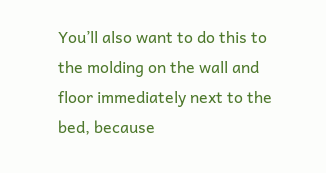You’ll also want to do this to the molding on the wall and floor immediately next to the bed, because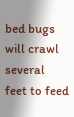bed bugs will crawl several feet to feed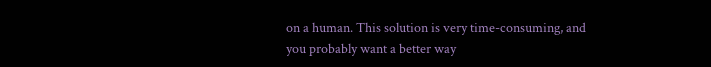on a human. This solution is very time-consuming, and you probably want a better way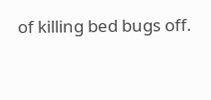of killing bed bugs off.